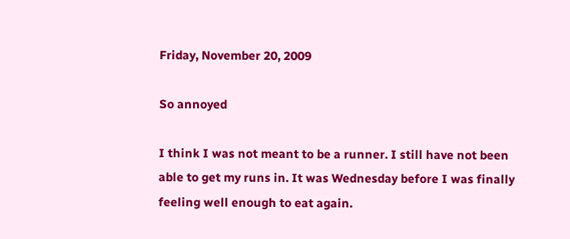Friday, November 20, 2009

So annoyed

I think I was not meant to be a runner. I still have not been able to get my runs in. It was Wednesday before I was finally feeling well enough to eat again.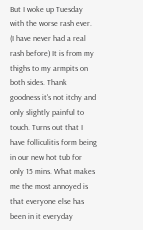But I woke up Tuesday with the worse rash ever. (I have never had a real rash before) It is from my thighs to my armpits on both sides. Thank goodness it's not itchy and only slightly painful to touch. Turns out that I have folliculitis form being in our new hot tub for only 15 mins. What makes me the most annoyed is that everyone else has been in it everyday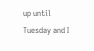up until Tuesday and I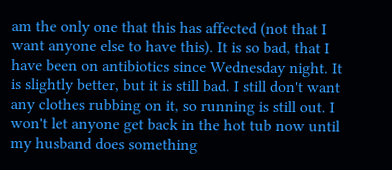am the only one that this has affected (not that I want anyone else to have this). It is so bad, that I have been on antibiotics since Wednesday night. It is slightly better, but it is still bad. I still don't want any clothes rubbing on it, so running is still out. I won't let anyone get back in the hot tub now until my husband does something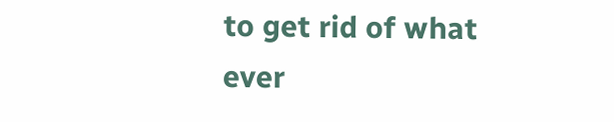to get rid of what ever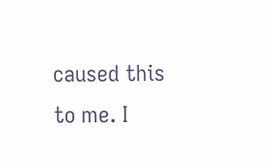caused this to me. I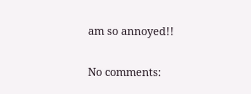am so annoyed!!

No comments: